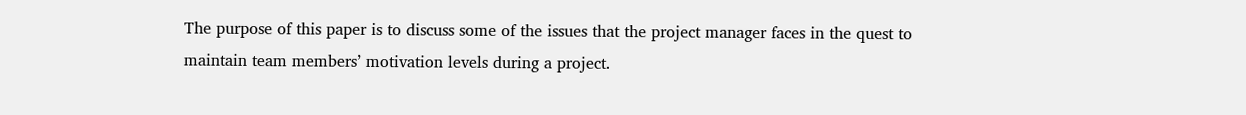The purpose of this paper is to discuss some of the issues that the project manager faces in the quest to maintain team members’ motivation levels during a project.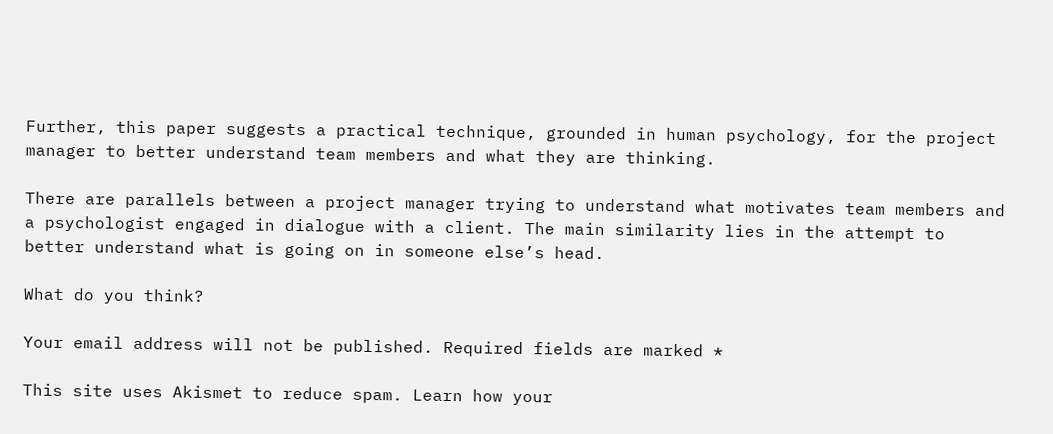Further, this paper suggests a practical technique, grounded in human psychology, for the project manager to better understand team members and what they are thinking.

There are parallels between a project manager trying to understand what motivates team members and a psychologist engaged in dialogue with a client. The main similarity lies in the attempt to better understand what is going on in someone else’s head.

What do you think?

Your email address will not be published. Required fields are marked *

This site uses Akismet to reduce spam. Learn how your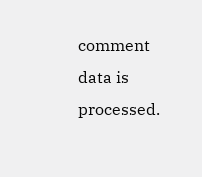comment data is processed.